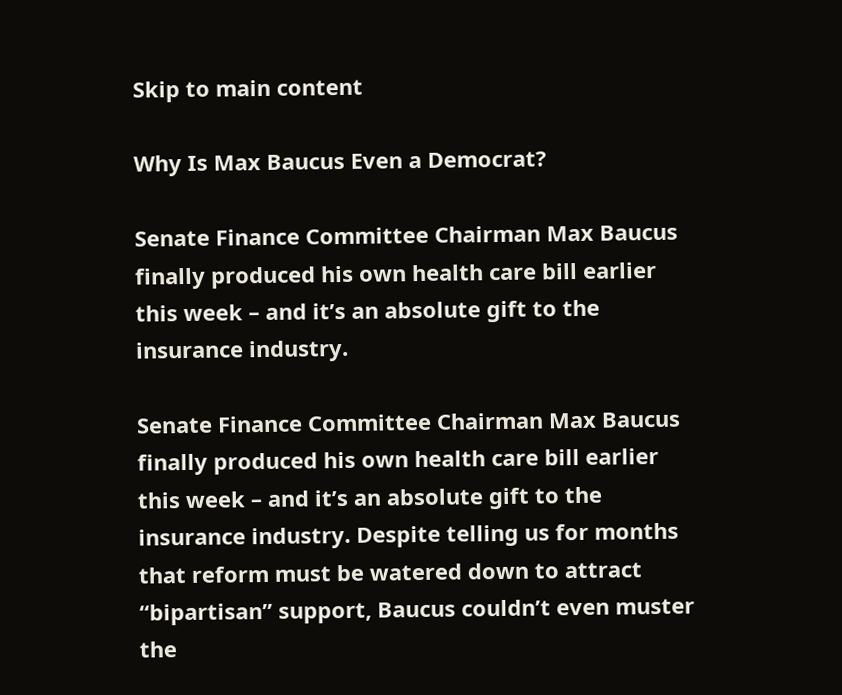Skip to main content

Why Is Max Baucus Even a Democrat?

Senate Finance Committee Chairman Max Baucus finally produced his own health care bill earlier this week – and it’s an absolute gift to the insurance industry.

Senate Finance Committee Chairman Max Baucus finally produced his own health care bill earlier this week – and it’s an absolute gift to the insurance industry. Despite telling us for months that reform must be watered down to attract “bipartisan” support, Baucus couldn’t even muster the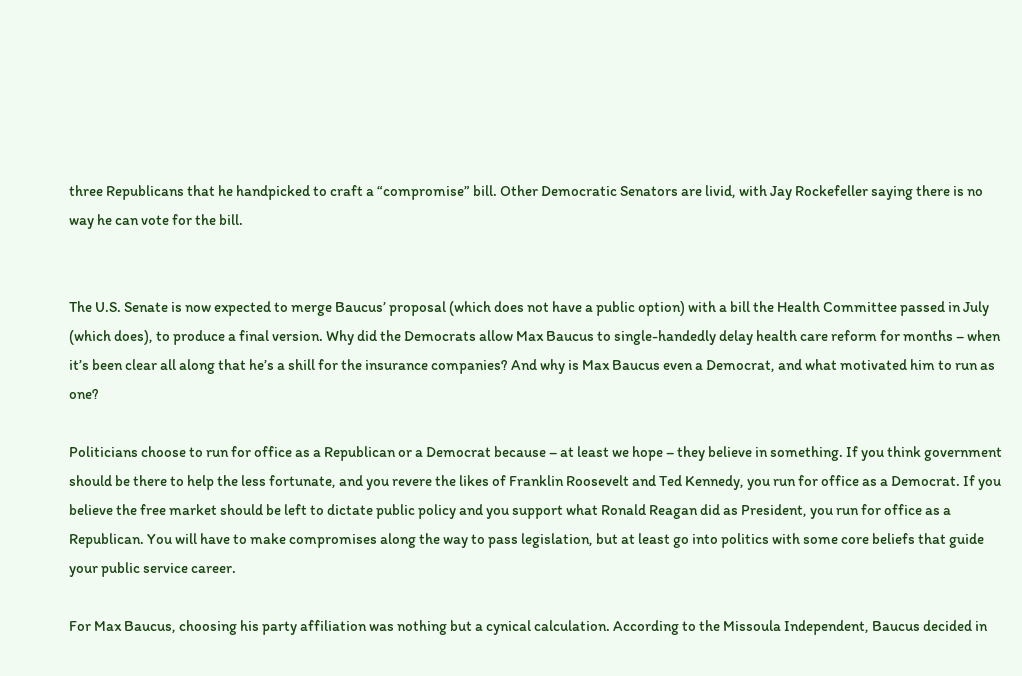three Republicans that he handpicked to craft a “compromise” bill. Other Democratic Senators are livid, with Jay Rockefeller saying there is no way he can vote for the bill.


The U.S. Senate is now expected to merge Baucus’ proposal (which does not have a public option) with a bill the Health Committee passed in July (which does), to produce a final version. Why did the Democrats allow Max Baucus to single-handedly delay health care reform for months – when it’s been clear all along that he’s a shill for the insurance companies? And why is Max Baucus even a Democrat, and what motivated him to run as one?

Politicians choose to run for office as a Republican or a Democrat because – at least we hope – they believe in something. If you think government should be there to help the less fortunate, and you revere the likes of Franklin Roosevelt and Ted Kennedy, you run for office as a Democrat. If you believe the free market should be left to dictate public policy and you support what Ronald Reagan did as President, you run for office as a Republican. You will have to make compromises along the way to pass legislation, but at least go into politics with some core beliefs that guide your public service career.

For Max Baucus, choosing his party affiliation was nothing but a cynical calculation. According to the Missoula Independent, Baucus decided in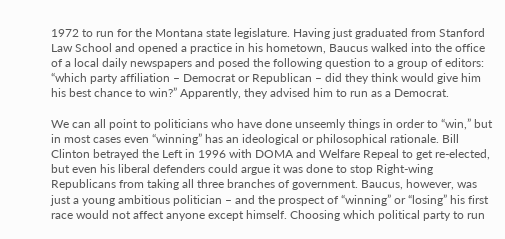1972 to run for the Montana state legislature. Having just graduated from Stanford Law School and opened a practice in his hometown, Baucus walked into the office of a local daily newspapers and posed the following question to a group of editors: “which party affiliation – Democrat or Republican – did they think would give him his best chance to win?” Apparently, they advised him to run as a Democrat.

We can all point to politicians who have done unseemly things in order to “win,” but in most cases even “winning” has an ideological or philosophical rationale. Bill Clinton betrayed the Left in 1996 with DOMA and Welfare Repeal to get re-elected, but even his liberal defenders could argue it was done to stop Right-wing Republicans from taking all three branches of government. Baucus, however, was just a young ambitious politician – and the prospect of “winning” or “losing” his first race would not affect anyone except himself. Choosing which political party to run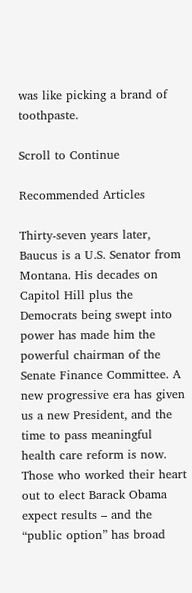was like picking a brand of toothpaste.

Scroll to Continue

Recommended Articles

Thirty-seven years later, Baucus is a U.S. Senator from Montana. His decades on Capitol Hill plus the Democrats being swept into power has made him the powerful chairman of the Senate Finance Committee. A new progressive era has given us a new President, and the time to pass meaningful health care reform is now. Those who worked their heart out to elect Barack Obama expect results – and the “public option” has broad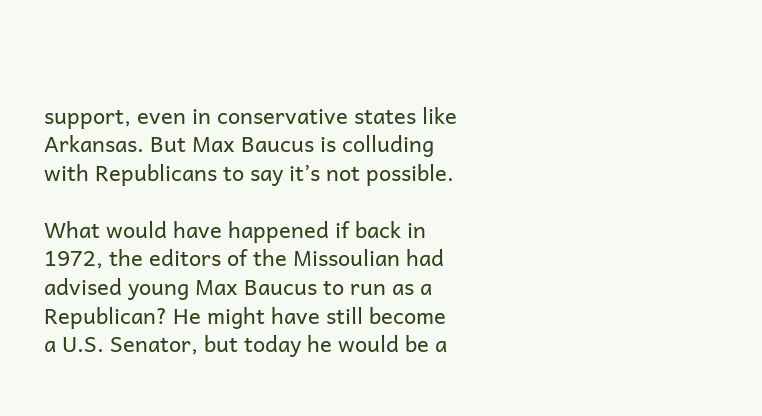support, even in conservative states like Arkansas. But Max Baucus is colluding with Republicans to say it’s not possible.

What would have happened if back in 1972, the editors of the Missoulian had advised young Max Baucus to run as a Republican? He might have still become a U.S. Senator, but today he would be a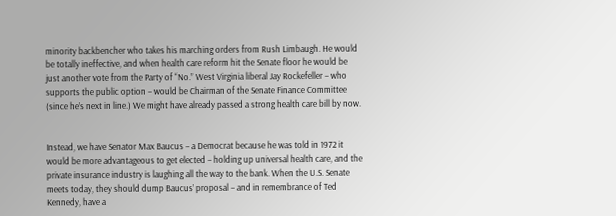minority backbencher who takes his marching orders from Rush Limbaugh. He would be totally ineffective, and when health care reform hit the Senate floor he would be just another vote from the Party of “No.” West Virginia liberal Jay Rockefeller – who supports the public option – would be Chairman of the Senate Finance Committee (since he’s next in line.) We might have already passed a strong health care bill by now.


Instead, we have Senator Max Baucus – a Democrat because he was told in 1972 it would be more advantageous to get elected – holding up universal health care, and the private insurance industry is laughing all the way to the bank. When the U.S. Senate meets today, they should dump Baucus’ proposal – and in remembrance of Ted Kennedy, have a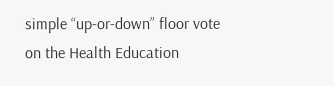simple “up-or-down” floor vote on the Health Education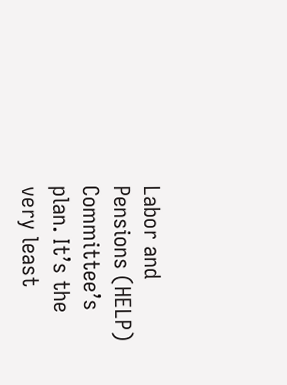Labor and Pensions (HELP) Committee’s plan. It’s the very least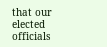that our elected officials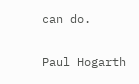can do.

Paul Hogarth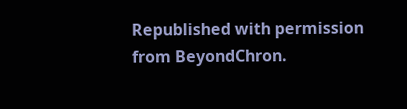Republished with permission from BeyondChron.